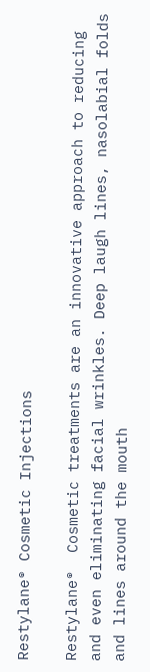Restylane® Cosmetic Injections

Restylane®  Cosmetic treatments are an innovative approach to reducing and even eliminating facial wrinkles. Deep laugh lines, nasolabial folds and lines around the mouth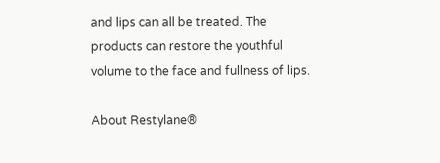and lips can all be treated. The products can restore the youthful volume to the face and fullness of lips.

About Restylane®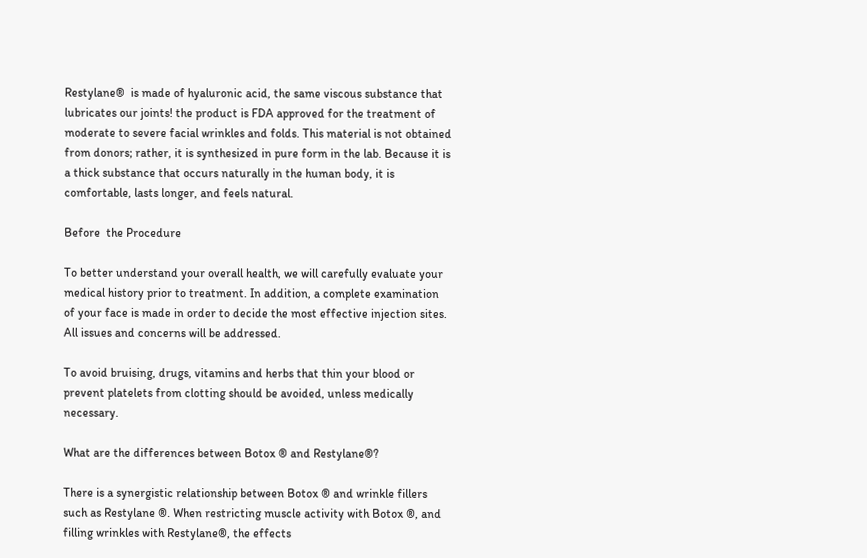Restylane®  is made of hyaluronic acid, the same viscous substance that lubricates our joints! the product is FDA approved for the treatment of moderate to severe facial wrinkles and folds. This material is not obtained from donors; rather, it is synthesized in pure form in the lab. Because it is a thick substance that occurs naturally in the human body, it is comfortable, lasts longer, and feels natural.

Before  the Procedure

To better understand your overall health, we will carefully evaluate your medical history prior to treatment. In addition, a complete examination of your face is made in order to decide the most effective injection sites. All issues and concerns will be addressed.

To avoid bruising, drugs, vitamins and herbs that thin your blood or prevent platelets from clotting should be avoided, unless medically necessary.

What are the differences between Botox ® and Restylane®?

There is a synergistic relationship between Botox ® and wrinkle fillers such as Restylane ®. When restricting muscle activity with Botox ®, and filling wrinkles with Restylane®, the effects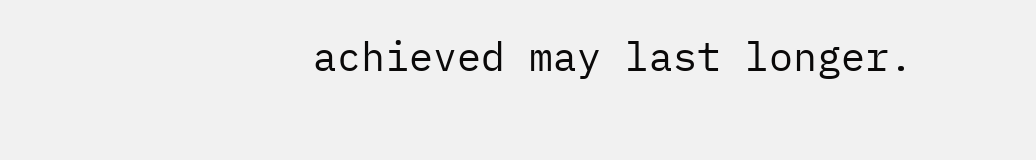achieved may last longer.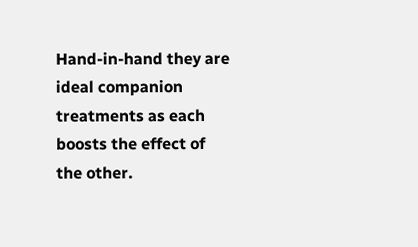Hand-in-hand they are ideal companion treatments as each boosts the effect of the other.